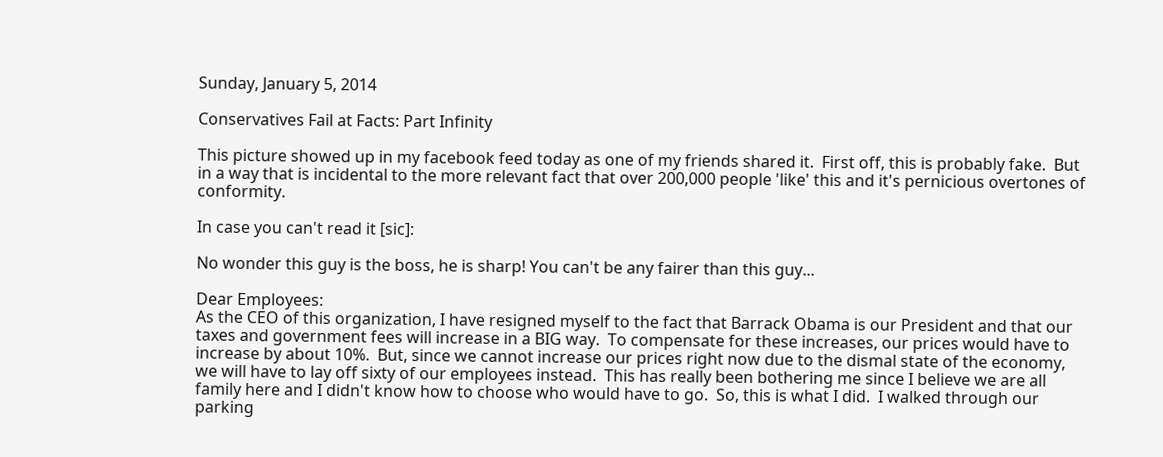Sunday, January 5, 2014

Conservatives Fail at Facts: Part Infinity

This picture showed up in my facebook feed today as one of my friends shared it.  First off, this is probably fake.  But in a way that is incidental to the more relevant fact that over 200,000 people 'like' this and it's pernicious overtones of conformity.

In case you can't read it [sic]:

No wonder this guy is the boss, he is sharp! You can't be any fairer than this guy...

Dear Employees:
As the CEO of this organization, I have resigned myself to the fact that Barrack Obama is our President and that our taxes and government fees will increase in a BIG way.  To compensate for these increases, our prices would have to increase by about 10%.  But, since we cannot increase our prices right now due to the dismal state of the economy, we will have to lay off sixty of our employees instead.  This has really been bothering me since I believe we are all family here and I didn't know how to choose who would have to go.  So, this is what I did.  I walked through our parking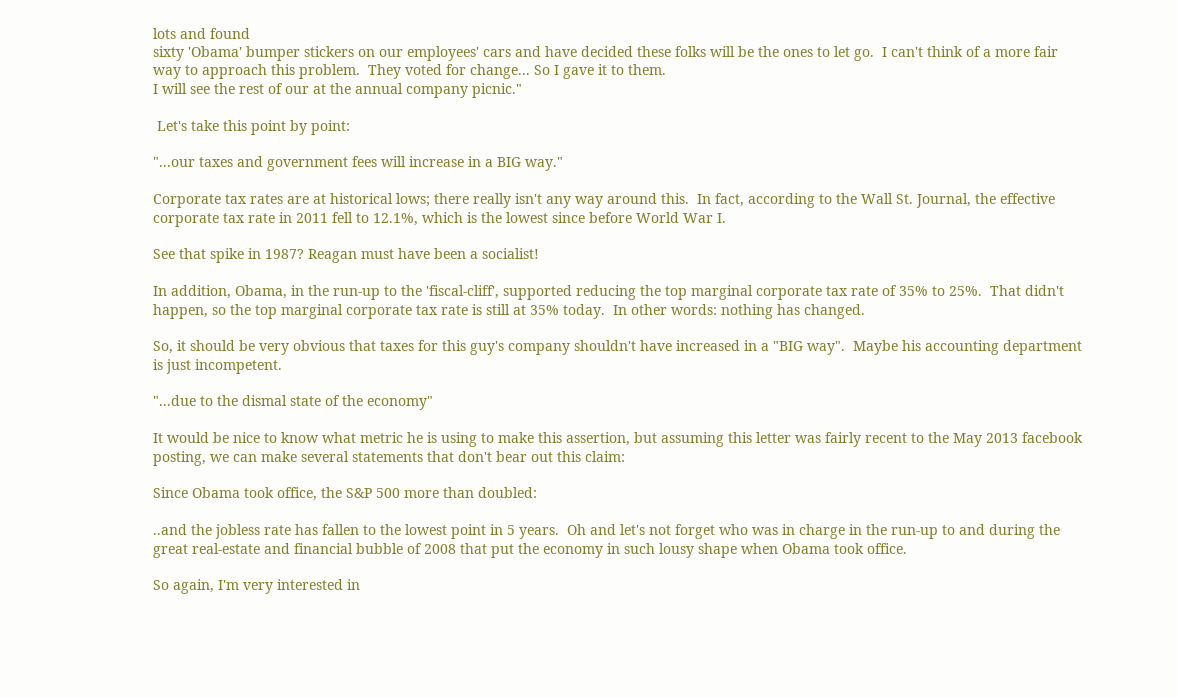lots and found
sixty 'Obama' bumper stickers on our employees' cars and have decided these folks will be the ones to let go.  I can't think of a more fair way to approach this problem.  They voted for change... So I gave it to them.
I will see the rest of our at the annual company picnic."

 Let's take this point by point:

"...our taxes and government fees will increase in a BIG way."

Corporate tax rates are at historical lows; there really isn't any way around this.  In fact, according to the Wall St. Journal, the effective corporate tax rate in 2011 fell to 12.1%, which is the lowest since before World War I.

See that spike in 1987? Reagan must have been a socialist!

In addition, Obama, in the run-up to the 'fiscal-cliff', supported reducing the top marginal corporate tax rate of 35% to 25%.  That didn't happen, so the top marginal corporate tax rate is still at 35% today.  In other words: nothing has changed.

So, it should be very obvious that taxes for this guy's company shouldn't have increased in a "BIG way".  Maybe his accounting department is just incompetent.

"...due to the dismal state of the economy"

It would be nice to know what metric he is using to make this assertion, but assuming this letter was fairly recent to the May 2013 facebook posting, we can make several statements that don't bear out this claim:

Since Obama took office, the S&P 500 more than doubled:

..and the jobless rate has fallen to the lowest point in 5 years.  Oh and let's not forget who was in charge in the run-up to and during the great real-estate and financial bubble of 2008 that put the economy in such lousy shape when Obama took office.

So again, I'm very interested in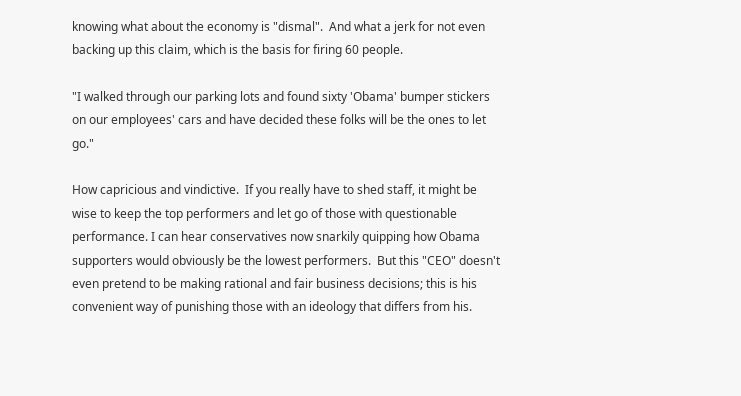knowing what about the economy is "dismal".  And what a jerk for not even backing up this claim, which is the basis for firing 60 people.

"I walked through our parking lots and found sixty 'Obama' bumper stickers on our employees' cars and have decided these folks will be the ones to let go."

How capricious and vindictive.  If you really have to shed staff, it might be wise to keep the top performers and let go of those with questionable performance. I can hear conservatives now snarkily quipping how Obama supporters would obviously be the lowest performers.  But this "CEO" doesn't even pretend to be making rational and fair business decisions; this is his convenient way of punishing those with an ideology that differs from his.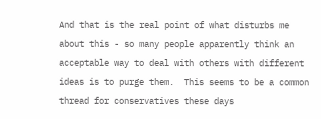And that is the real point of what disturbs me about this - so many people apparently think an acceptable way to deal with others with different ideas is to purge them.  This seems to be a common thread for conservatives these days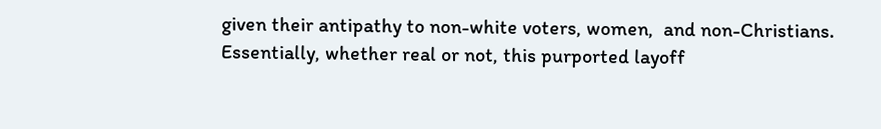given their antipathy to non-white voters, women,  and non-Christians.  Essentially, whether real or not, this purported layoff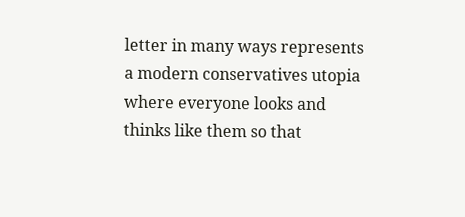letter in many ways represents a modern conservatives utopia where everyone looks and thinks like them so that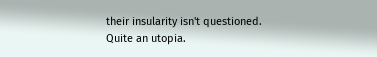their insularity isn't questioned. Quite an utopia.